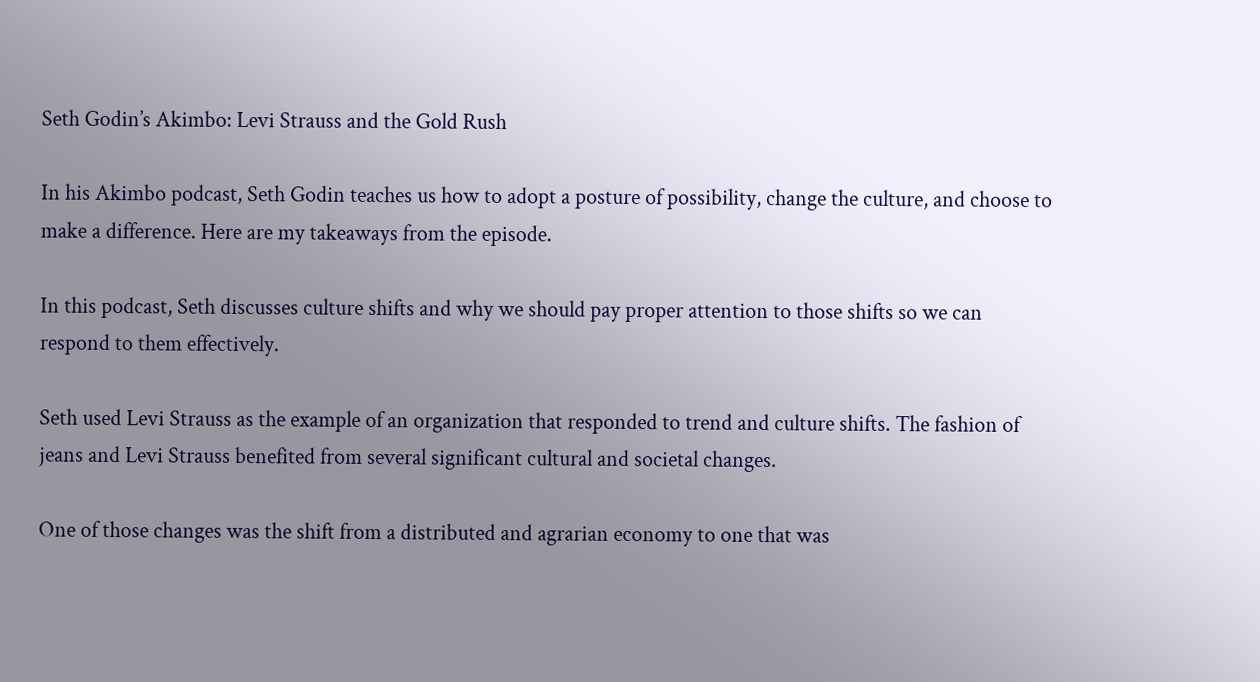Seth Godin’s Akimbo: Levi Strauss and the Gold Rush

In his Akimbo podcast, Seth Godin teaches us how to adopt a posture of possibility, change the culture, and choose to make a difference. Here are my takeaways from the episode.

In this podcast, Seth discusses culture shifts and why we should pay proper attention to those shifts so we can respond to them effectively.

Seth used Levi Strauss as the example of an organization that responded to trend and culture shifts. The fashion of jeans and Levi Strauss benefited from several significant cultural and societal changes.

One of those changes was the shift from a distributed and agrarian economy to one that was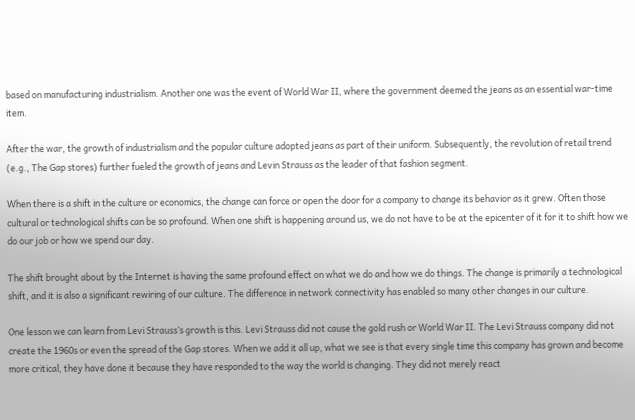based on manufacturing industrialism. Another one was the event of World War II, where the government deemed the jeans as an essential war-time item.

After the war, the growth of industrialism and the popular culture adopted jeans as part of their uniform. Subsequently, the revolution of retail trend (e.g., The Gap stores) further fueled the growth of jeans and Levin Strauss as the leader of that fashion segment.

When there is a shift in the culture or economics, the change can force or open the door for a company to change its behavior as it grew. Often those cultural or technological shifts can be so profound. When one shift is happening around us, we do not have to be at the epicenter of it for it to shift how we do our job or how we spend our day.

The shift brought about by the Internet is having the same profound effect on what we do and how we do things. The change is primarily a technological shift, and it is also a significant rewiring of our culture. The difference in network connectivity has enabled so many other changes in our culture.

One lesson we can learn from Levi Strauss’s growth is this. Levi Strauss did not cause the gold rush or World War II. The Levi Strauss company did not create the 1960s or even the spread of the Gap stores. When we add it all up, what we see is that every single time this company has grown and become more critical, they have done it because they have responded to the way the world is changing. They did not merely react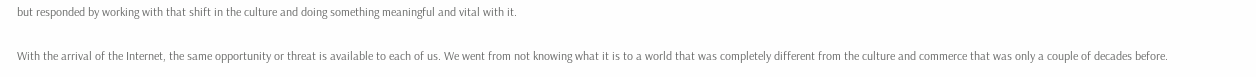but responded by working with that shift in the culture and doing something meaningful and vital with it.

With the arrival of the Internet, the same opportunity or threat is available to each of us. We went from not knowing what it is to a world that was completely different from the culture and commerce that was only a couple of decades before.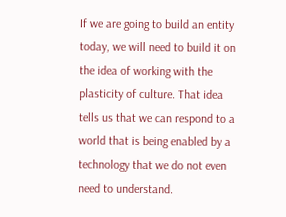If we are going to build an entity today, we will need to build it on the idea of working with the plasticity of culture. That idea tells us that we can respond to a world that is being enabled by a technology that we do not even need to understand.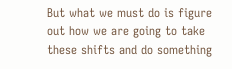But what we must do is figure out how we are going to take these shifts and do something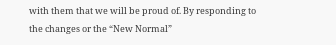with them that we will be proud of. By responding to the changes or the “New Normal”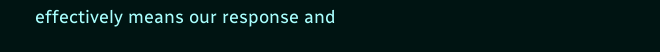effectively means our response and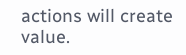actions will create value.